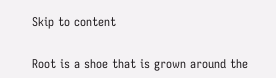Skip to content


Root is a shoe that is grown around the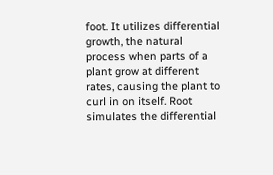foot. It utilizes differential growth, the natural process when parts of a plant grow at different rates, causing the plant to curl in on itself. Root simulates the differential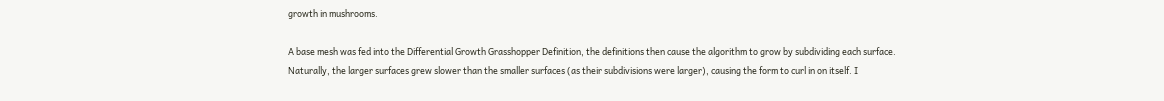growth in mushrooms.

A base mesh was fed into the Differential Growth Grasshopper Definition, the definitions then cause the algorithm to grow by subdividing each surface. Naturally, the larger surfaces grew slower than the smaller surfaces (as their subdivisions were larger), causing the form to curl in on itself. I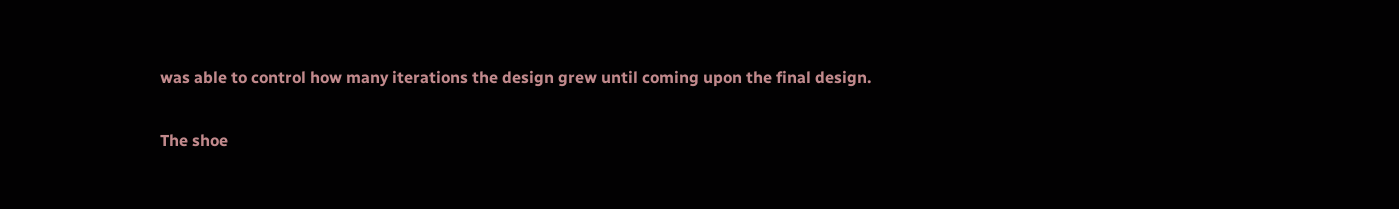was able to control how many iterations the design grew until coming upon the final design.

The shoe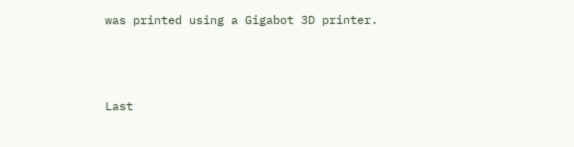was printed using a Gigabot 3D printer.



Last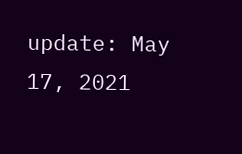update: May 17, 2021